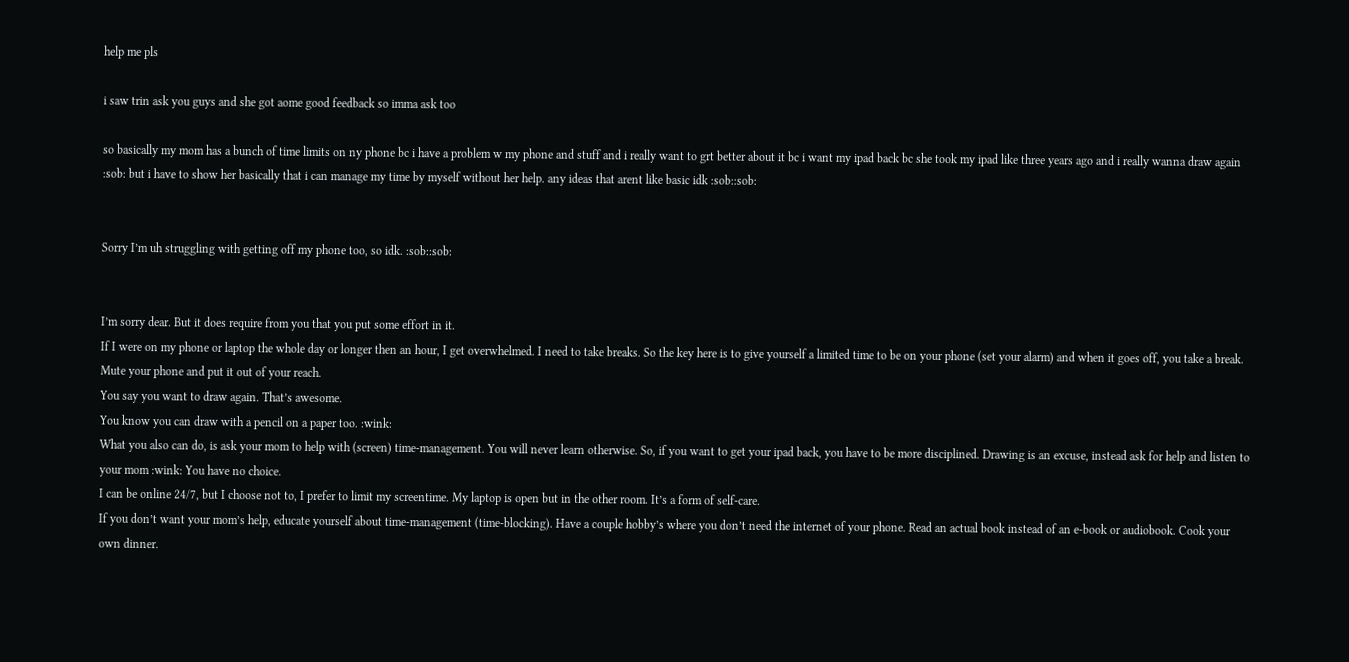help me pls

i saw trin ask you guys and she got aome good feedback so imma ask too

so basically my mom has a bunch of time limits on ny phone bc i have a problem w my phone and stuff and i really want to grt better about it bc i want my ipad back bc she took my ipad like three years ago and i really wanna draw again :sob: but i have to show her basically that i can manage my time by myself without her help. any ideas that arent like basic idk :sob::sob:


Sorry I’m uh struggling with getting off my phone too, so idk. :sob::sob:


I’m sorry dear. But it does require from you that you put some effort in it.
If I were on my phone or laptop the whole day or longer then an hour, I get overwhelmed. I need to take breaks. So the key here is to give yourself a limited time to be on your phone (set your alarm) and when it goes off, you take a break. Mute your phone and put it out of your reach.
You say you want to draw again. That’s awesome.
You know you can draw with a pencil on a paper too. :wink:
What you also can do, is ask your mom to help with (screen) time-management. You will never learn otherwise. So, if you want to get your ipad back, you have to be more disciplined. Drawing is an excuse, instead ask for help and listen to your mom :wink: You have no choice.
I can be online 24/7, but I choose not to, I prefer to limit my screentime. My laptop is open but in the other room. It’s a form of self-care.
If you don’t want your mom’s help, educate yourself about time-management (time-blocking). Have a couple hobby’s where you don’t need the internet of your phone. Read an actual book instead of an e-book or audiobook. Cook your own dinner.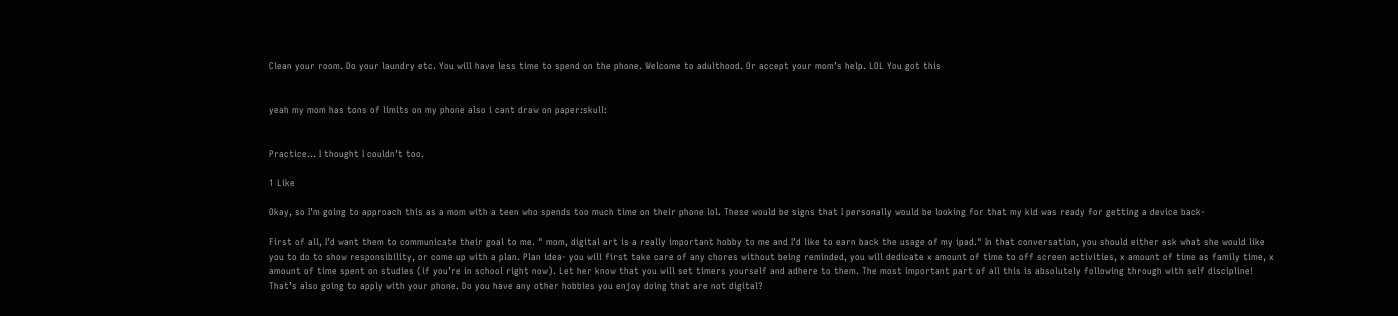Clean your room. Do your laundry etc. You will have less time to spend on the phone. Welcome to adulthood. Or accept your mom’s help. LOL You got this


yeah my mom has tons of limits on my phone also i cant draw on paper:skull:


Practice… I thought I couldn’t too.

1 Like

Okay, so I’m going to approach this as a mom with a teen who spends too much time on their phone lol. These would be signs that I personally would be looking for that my kid was ready for getting a device back-

First of all, I’d want them to communicate their goal to me. " mom, digital art is a really important hobby to me and I’d like to earn back the usage of my ipad." In that conversation, you should either ask what she would like you to do to show responsibility, or come up with a plan. Plan idea- you will first take care of any chores without being reminded, you will dedicate x amount of time to off screen activities, x amount of time as family time, x amount of time spent on studies (if you’re in school right now). Let her know that you will set timers yourself and adhere to them. The most important part of all this is absolutely following through with self discipline! That’s also going to apply with your phone. Do you have any other hobbies you enjoy doing that are not digital?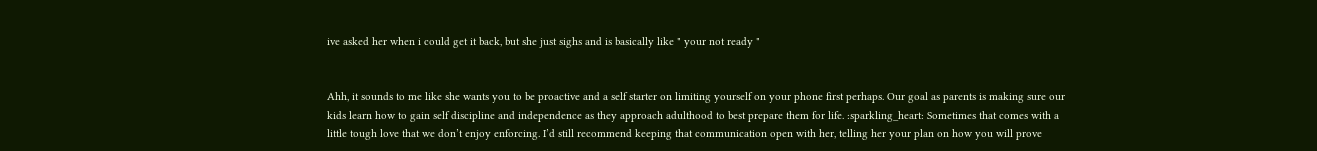ive asked her when i could get it back, but she just sighs and is basically like " your not ready "


Ahh, it sounds to me like she wants you to be proactive and a self starter on limiting yourself on your phone first perhaps. Our goal as parents is making sure our kids learn how to gain self discipline and independence as they approach adulthood to best prepare them for life. :sparkling_heart: Sometimes that comes with a little tough love that we don’t enjoy enforcing. I’d still recommend keeping that communication open with her, telling her your plan on how you will prove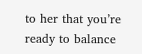to her that you’re ready to balance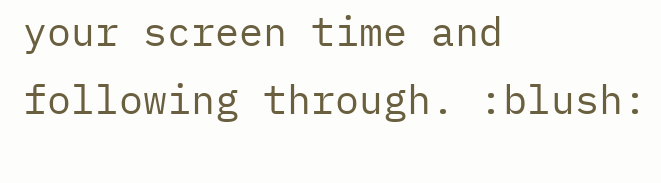your screen time and following through. :blush: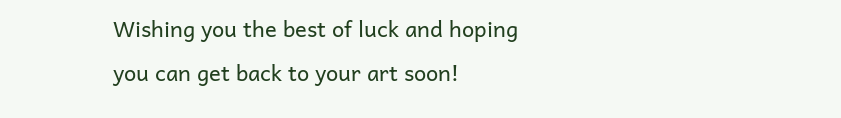Wishing you the best of luck and hoping you can get back to your art soon!